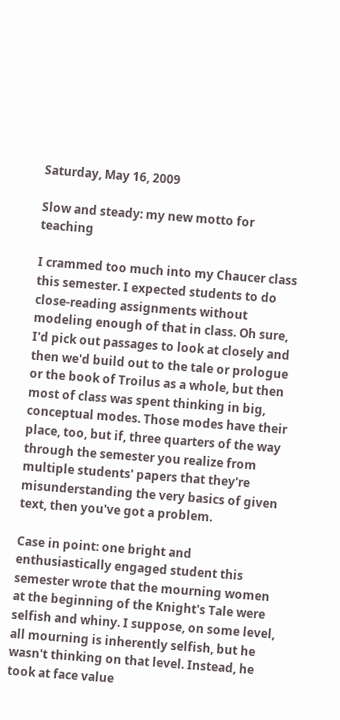Saturday, May 16, 2009

Slow and steady: my new motto for teaching

I crammed too much into my Chaucer class this semester. I expected students to do close-reading assignments without modeling enough of that in class. Oh sure, I'd pick out passages to look at closely and then we'd build out to the tale or prologue or the book of Troilus as a whole, but then most of class was spent thinking in big, conceptual modes. Those modes have their place, too, but if, three quarters of the way through the semester you realize from multiple students' papers that they're misunderstanding the very basics of given text, then you've got a problem.

Case in point: one bright and enthusiastically engaged student this semester wrote that the mourning women at the beginning of the Knight's Tale were selfish and whiny. I suppose, on some level, all mourning is inherently selfish, but he wasn't thinking on that level. Instead, he took at face value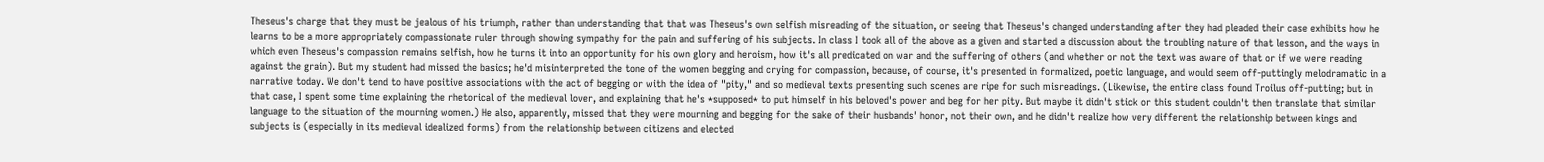Theseus's charge that they must be jealous of his triumph, rather than understanding that that was Theseus's own selfish misreading of the situation, or seeing that Theseus's changed understanding after they had pleaded their case exhibits how he learns to be a more appropriately compassionate ruler through showing sympathy for the pain and suffering of his subjects. In class I took all of the above as a given and started a discussion about the troubling nature of that lesson, and the ways in which even Theseus's compassion remains selfish, how he turns it into an opportunity for his own glory and heroism, how it's all predicated on war and the suffering of others (and whether or not the text was aware of that or if we were reading against the grain). But my student had missed the basics; he'd misinterpreted the tone of the women begging and crying for compassion, because, of course, it's presented in formalized, poetic language, and would seem off-puttingly melodramatic in a narrative today. We don't tend to have positive associations with the act of begging or with the idea of "pity," and so medieval texts presenting such scenes are ripe for such misreadings. (Likewise, the entire class found Troilus off-putting; but in that case, I spent some time explaining the rhetorical of the medieval lover, and explaining that he's *supposed* to put himself in his beloved's power and beg for her pity. But maybe it didn't stick or this student couldn't then translate that similar language to the situation of the mourning women.) He also, apparently, missed that they were mourning and begging for the sake of their husbands' honor, not their own, and he didn't realize how very different the relationship between kings and subjects is (especially in its medieval idealized forms) from the relationship between citizens and elected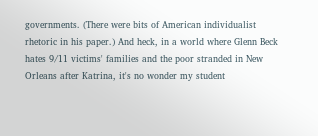governments. (There were bits of American individualist rhetoric in his paper.) And heck, in a world where Glenn Beck hates 9/11 victims' families and the poor stranded in New Orleans after Katrina, it's no wonder my student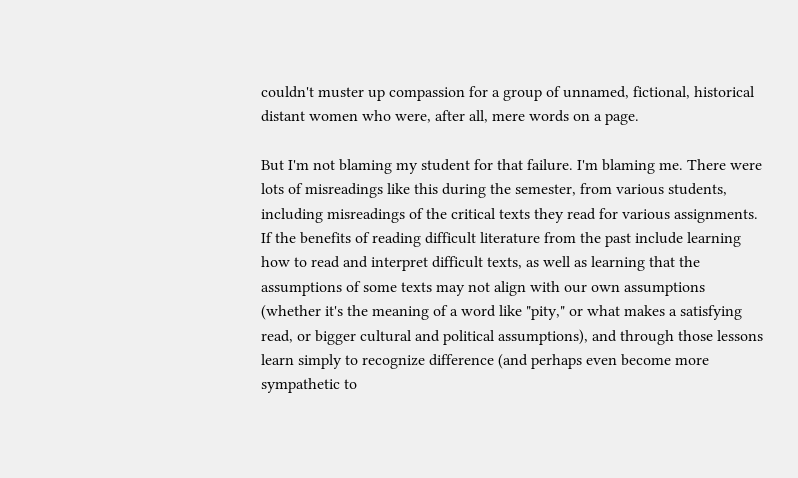couldn't muster up compassion for a group of unnamed, fictional, historical distant women who were, after all, mere words on a page.

But I'm not blaming my student for that failure. I'm blaming me. There were lots of misreadings like this during the semester, from various students, including misreadings of the critical texts they read for various assignments. If the benefits of reading difficult literature from the past include learning how to read and interpret difficult texts, as well as learning that the assumptions of some texts may not align with our own assumptions (whether it's the meaning of a word like "pity," or what makes a satisfying read, or bigger cultural and political assumptions), and through those lessons learn simply to recognize difference (and perhaps even become more sympathetic to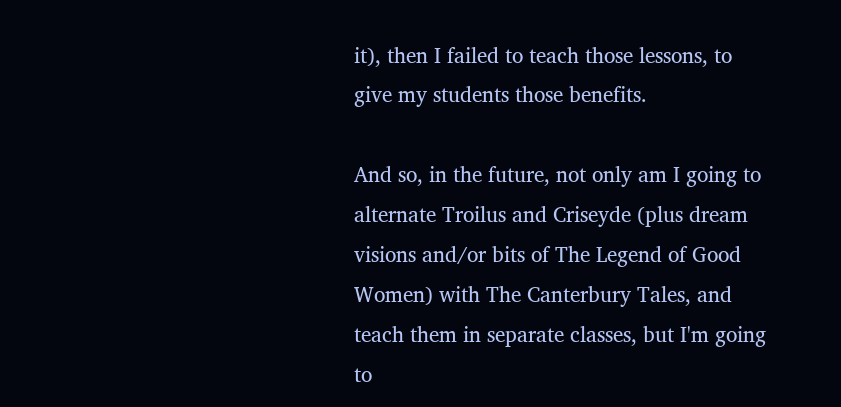it), then I failed to teach those lessons, to give my students those benefits.

And so, in the future, not only am I going to alternate Troilus and Criseyde (plus dream visions and/or bits of The Legend of Good Women) with The Canterbury Tales, and teach them in separate classes, but I'm going to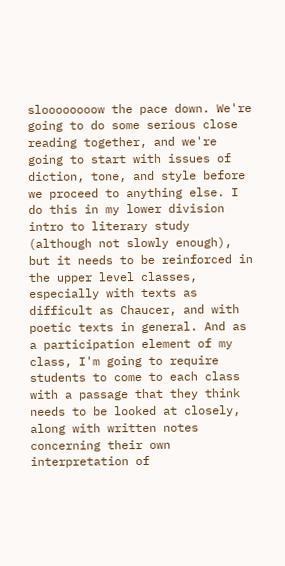sloooooooow the pace down. We're going to do some serious close reading together, and we're going to start with issues of diction, tone, and style before we proceed to anything else. I do this in my lower division intro to literary study (although not slowly enough), but it needs to be reinforced in the upper level classes, especially with texts as difficult as Chaucer, and with poetic texts in general. And as a participation element of my class, I'm going to require students to come to each class with a passage that they think needs to be looked at closely, along with written notes concerning their own interpretation of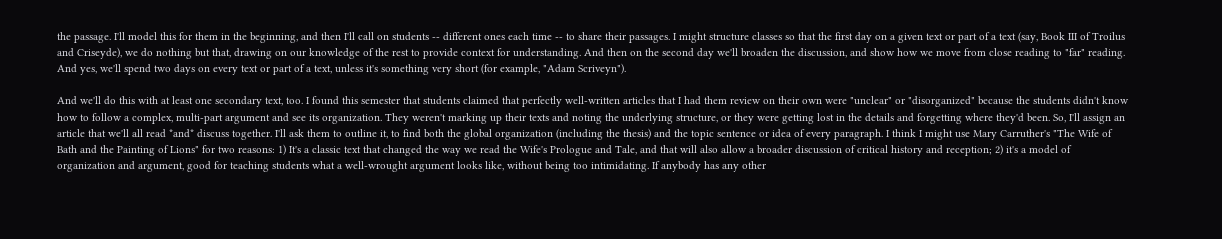the passage. I'll model this for them in the beginning, and then I'll call on students -- different ones each time -- to share their passages. I might structure classes so that the first day on a given text or part of a text (say, Book III of Troilus and Criseyde), we do nothing but that, drawing on our knowledge of the rest to provide context for understanding. And then on the second day we'll broaden the discussion, and show how we move from close reading to "far" reading. And yes, we'll spend two days on every text or part of a text, unless it's something very short (for example, "Adam Scriveyn").

And we'll do this with at least one secondary text, too. I found this semester that students claimed that perfectly well-written articles that I had them review on their own were "unclear" or "disorganized" because the students didn't know how to follow a complex, multi-part argument and see its organization. They weren't marking up their texts and noting the underlying structure, or they were getting lost in the details and forgetting where they'd been. So, I'll assign an article that we'll all read *and* discuss together. I'll ask them to outline it, to find both the global organization (including the thesis) and the topic sentence or idea of every paragraph. I think I might use Mary Carruther's "The Wife of Bath and the Painting of Lions" for two reasons: 1) It's a classic text that changed the way we read the Wife's Prologue and Tale, and that will also allow a broader discussion of critical history and reception; 2) it's a model of organization and argument, good for teaching students what a well-wrought argument looks like, without being too intimidating. If anybody has any other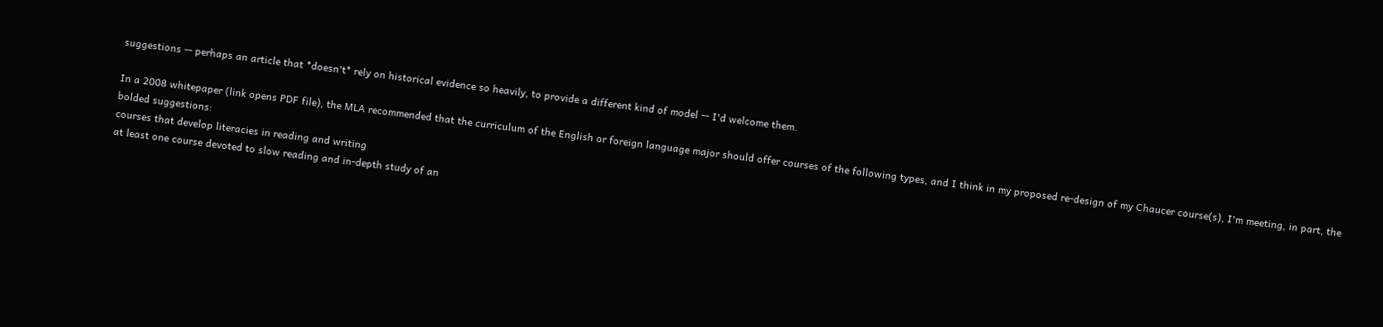suggestions -- perhaps an article that *doesn't* rely on historical evidence so heavily, to provide a different kind of model -- I'd welcome them.

In a 2008 whitepaper (link opens PDF file), the MLA recommended that the curriculum of the English or foreign language major should offer courses of the following types, and I think in my proposed re-design of my Chaucer course(s), I'm meeting, in part, the bolded suggestions:
courses that develop literacies in reading and writing
at least one course devoted to slow reading and in-depth study of an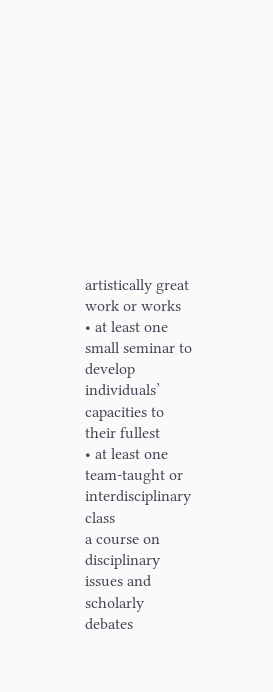artistically great work or works
• at least one small seminar to develop individuals’ capacities to their fullest
• at least one team-taught or interdisciplinary class
a course on disciplinary issues and scholarly debates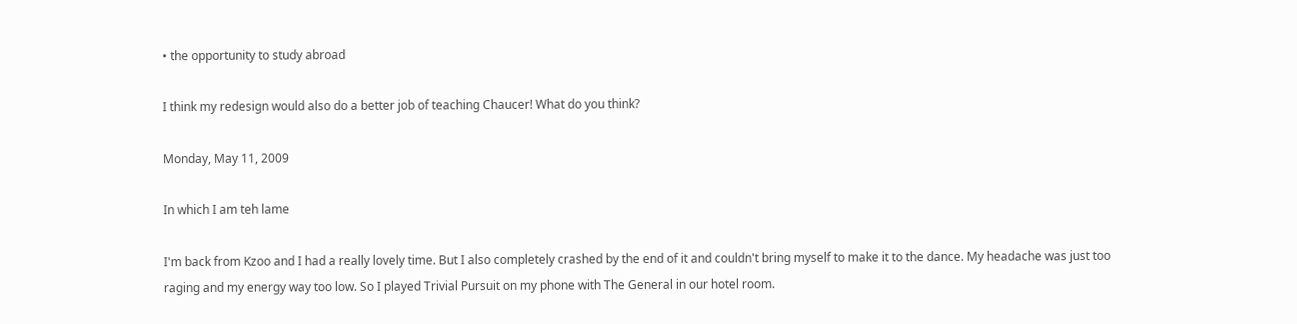• the opportunity to study abroad

I think my redesign would also do a better job of teaching Chaucer! What do you think?

Monday, May 11, 2009

In which I am teh lame

I'm back from Kzoo and I had a really lovely time. But I also completely crashed by the end of it and couldn't bring myself to make it to the dance. My headache was just too raging and my energy way too low. So I played Trivial Pursuit on my phone with The General in our hotel room.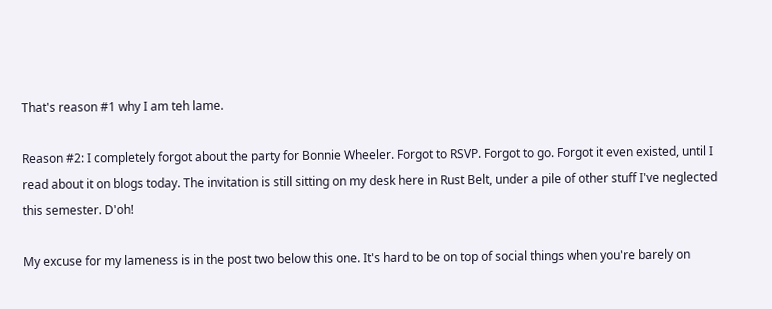That's reason #1 why I am teh lame.

Reason #2: I completely forgot about the party for Bonnie Wheeler. Forgot to RSVP. Forgot to go. Forgot it even existed, until I read about it on blogs today. The invitation is still sitting on my desk here in Rust Belt, under a pile of other stuff I've neglected this semester. D'oh!

My excuse for my lameness is in the post two below this one. It's hard to be on top of social things when you're barely on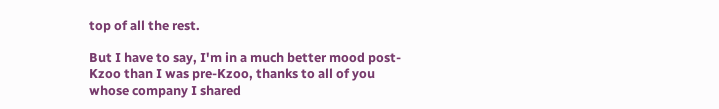top of all the rest.

But I have to say, I'm in a much better mood post-Kzoo than I was pre-Kzoo, thanks to all of you whose company I shared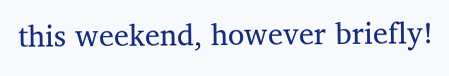this weekend, however briefly!